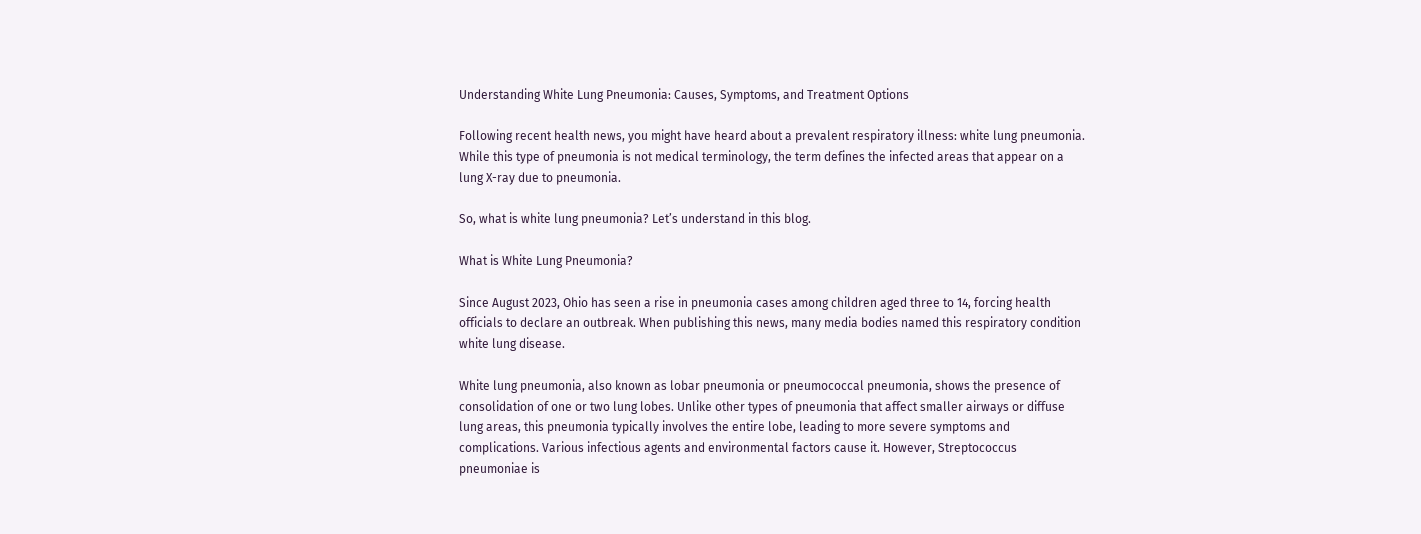Understanding White Lung Pneumonia: Causes, Symptoms, and Treatment Options

Following recent health news, you might have heard about a prevalent respiratory illness: white lung pneumonia. While this type of pneumonia is not medical terminology, the term defines the infected areas that appear on a lung X-ray due to pneumonia.

So, what is white lung pneumonia? Let’s understand in this blog.

What is White Lung Pneumonia?

Since August 2023, Ohio has seen a rise in pneumonia cases among children aged three to 14, forcing health officials to declare an outbreak. When publishing this news, many media bodies named this respiratory condition white lung disease.

White lung pneumonia, also known as lobar pneumonia or pneumococcal pneumonia, shows the presence of consolidation of one or two lung lobes. Unlike other types of pneumonia that affect smaller airways or diffuse lung areas, this pneumonia typically involves the entire lobe, leading to more severe symptoms and complications. Various infectious agents and environmental factors cause it. However, Streptococcus pneumoniae is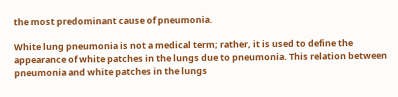the most predominant cause of pneumonia.

White lung pneumonia is not a medical term; rather, it is used to define the appearance of white patches in the lungs due to pneumonia. This relation between pneumonia and white patches in the lungs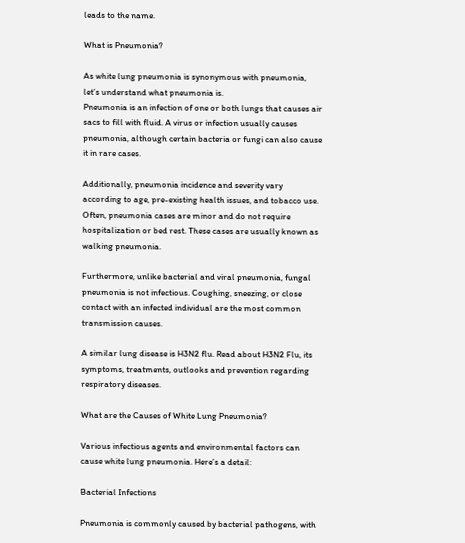leads to the name.

What is Pneumonia?

As white lung pneumonia is synonymous with pneumonia, let’s understand what pneumonia is.
Pneumonia is an infection of one or both lungs that causes air sacs to fill with fluid. A virus or infection usually causes pneumonia, although certain bacteria or fungi can also cause it in rare cases.

Additionally, pneumonia incidence and severity vary according to age, pre-existing health issues, and tobacco use. Often, pneumonia cases are minor and do not require hospitalization or bed rest. These cases are usually known as walking pneumonia.

Furthermore, unlike bacterial and viral pneumonia, fungal pneumonia is not infectious. Coughing, sneezing, or close contact with an infected individual are the most common transmission causes.

A similar lung disease is H3N2 flu. Read about H3N2 Flu, its symptoms, treatments, outlooks and prevention regarding respiratory diseases.

What are the Causes of White Lung Pneumonia?

Various infectious agents and environmental factors can cause white lung pneumonia. Here’s a detail:

Bacterial Infections

Pneumonia is commonly caused by bacterial pathogens, with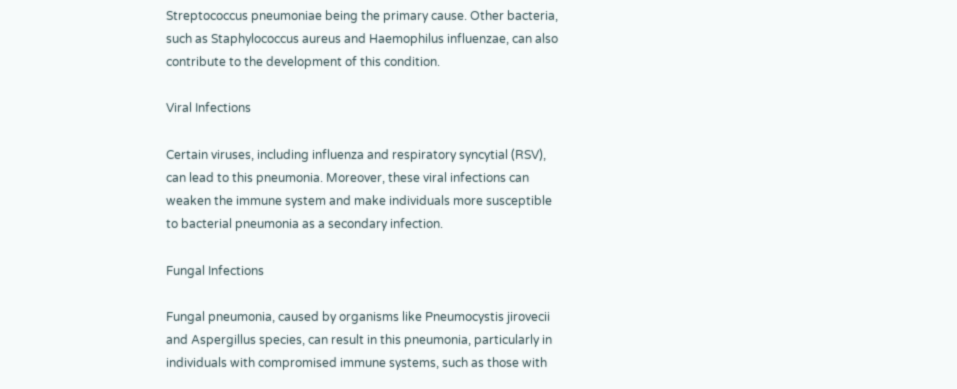Streptococcus pneumoniae being the primary cause. Other bacteria, such as Staphylococcus aureus and Haemophilus influenzae, can also contribute to the development of this condition.

Viral Infections

Certain viruses, including influenza and respiratory syncytial (RSV), can lead to this pneumonia. Moreover, these viral infections can weaken the immune system and make individuals more susceptible to bacterial pneumonia as a secondary infection.

Fungal Infections

Fungal pneumonia, caused by organisms like Pneumocystis jirovecii and Aspergillus species, can result in this pneumonia, particularly in individuals with compromised immune systems, such as those with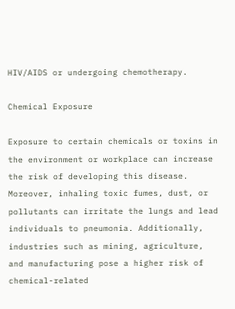HIV/AIDS or undergoing chemotherapy.

Chemical Exposure

Exposure to certain chemicals or toxins in the environment or workplace can increase the risk of developing this disease. Moreover, inhaling toxic fumes, dust, or pollutants can irritate the lungs and lead individuals to pneumonia. Additionally, industries such as mining, agriculture, and manufacturing pose a higher risk of chemical-related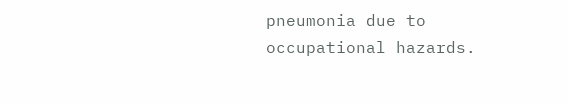pneumonia due to occupational hazards.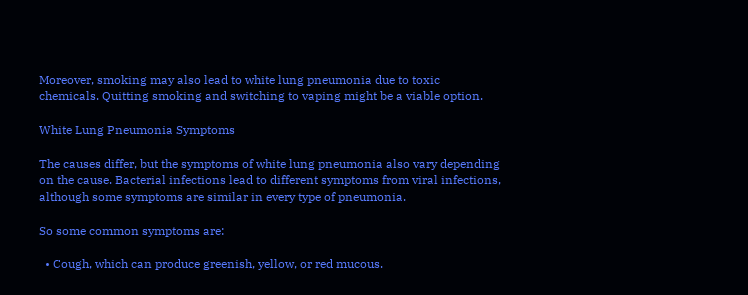Moreover, smoking may also lead to white lung pneumonia due to toxic chemicals. Quitting smoking and switching to vaping might be a viable option.

White Lung Pneumonia Symptoms

The causes differ, but the symptoms of white lung pneumonia also vary depending on the cause. Bacterial infections lead to different symptoms from viral infections, although some symptoms are similar in every type of pneumonia.

So some common symptoms are:

  • Cough, which can produce greenish, yellow, or red mucous.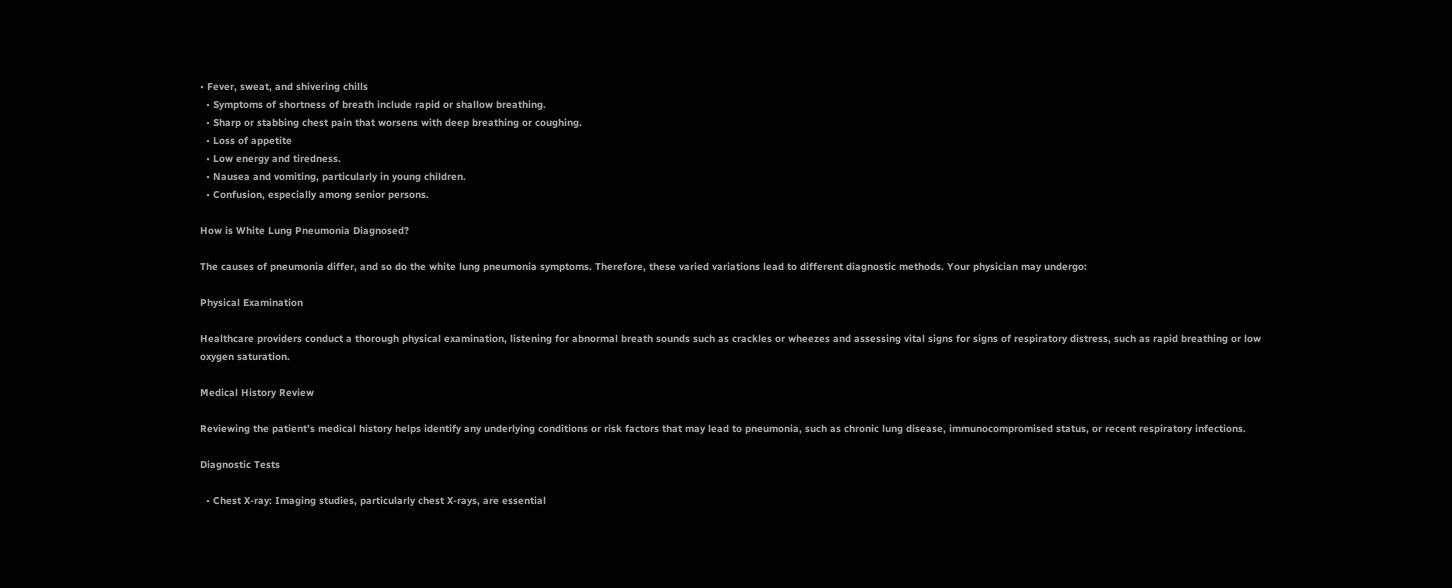• Fever, sweat, and shivering chills
  • Symptoms of shortness of breath include rapid or shallow breathing.
  • Sharp or stabbing chest pain that worsens with deep breathing or coughing.
  • Loss of appetite
  • Low energy and tiredness.
  • Nausea and vomiting, particularly in young children.
  • Confusion, especially among senior persons.

How is White Lung Pneumonia Diagnosed?

The causes of pneumonia differ, and so do the white lung pneumonia symptoms. Therefore, these varied variations lead to different diagnostic methods. Your physician may undergo:

Physical Examination

Healthcare providers conduct a thorough physical examination, listening for abnormal breath sounds such as crackles or wheezes and assessing vital signs for signs of respiratory distress, such as rapid breathing or low oxygen saturation.

Medical History Review

Reviewing the patient’s medical history helps identify any underlying conditions or risk factors that may lead to pneumonia, such as chronic lung disease, immunocompromised status, or recent respiratory infections.

Diagnostic Tests

  • Chest X-ray: Imaging studies, particularly chest X-rays, are essential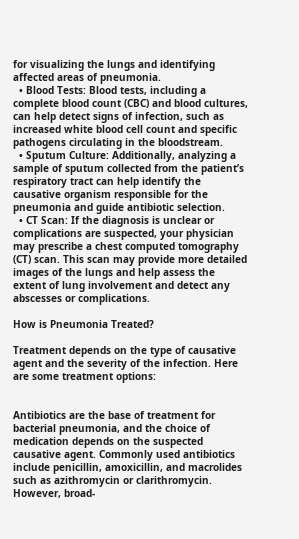for visualizing the lungs and identifying affected areas of pneumonia.
  • Blood Tests: Blood tests, including a complete blood count (CBC) and blood cultures, can help detect signs of infection, such as increased white blood cell count and specific pathogens circulating in the bloodstream.
  • Sputum Culture: Additionally, analyzing a sample of sputum collected from the patient’s respiratory tract can help identify the causative organism responsible for the pneumonia and guide antibiotic selection.
  • CT Scan: If the diagnosis is unclear or complications are suspected, your physician may prescribe a chest computed tomography (CT) scan. This scan may provide more detailed images of the lungs and help assess the extent of lung involvement and detect any abscesses or complications.

How is Pneumonia Treated?

Treatment depends on the type of causative agent and the severity of the infection. Here are some treatment options:


Antibiotics are the base of treatment for bacterial pneumonia, and the choice of medication depends on the suspected causative agent. Commonly used antibiotics include penicillin, amoxicillin, and macrolides such as azithromycin or clarithromycin.
However, broad-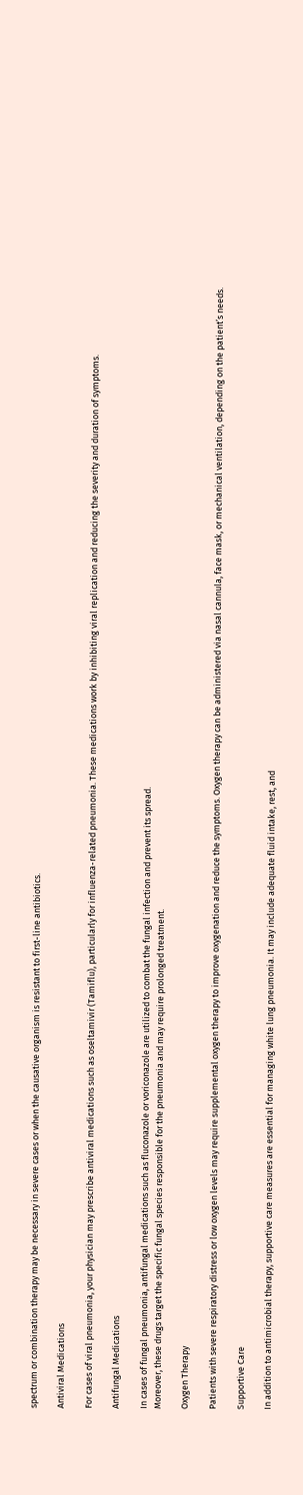spectrum or combination therapy may be necessary in severe cases or when the causative organism is resistant to first-line antibiotics.

Antiviral Medications

For cases of viral pneumonia, your physician may prescribe antiviral medications such as oseltamivir (Tamiflu), particularly for influenza-related pneumonia. These medications work by inhibiting viral replication and reducing the severity and duration of symptoms.

Antifungal Medications

In cases of fungal pneumonia, antifungal medications such as fluconazole or voriconazole are utilized to combat the fungal infection and prevent its spread.
Moreover, these drugs target the specific fungal species responsible for the pneumonia and may require prolonged treatment.

Oxygen Therapy

Patients with severe respiratory distress or low oxygen levels may require supplemental oxygen therapy to improve oxygenation and reduce the symptoms. Oxygen therapy can be administered via nasal cannula, face mask, or mechanical ventilation, depending on the patient’s needs.

Supportive Care

In addition to antimicrobial therapy, supportive care measures are essential for managing white lung pneumonia. It may include adequate fluid intake, rest, and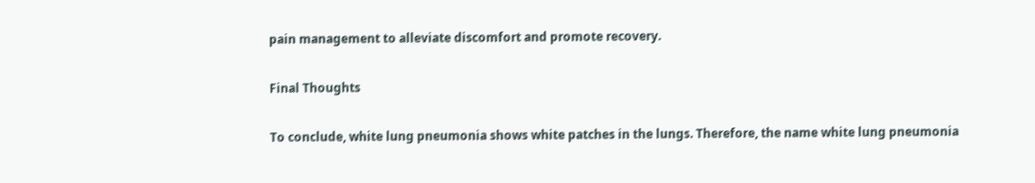pain management to alleviate discomfort and promote recovery.

Final Thoughts

To conclude, white lung pneumonia shows white patches in the lungs. Therefore, the name white lung pneumonia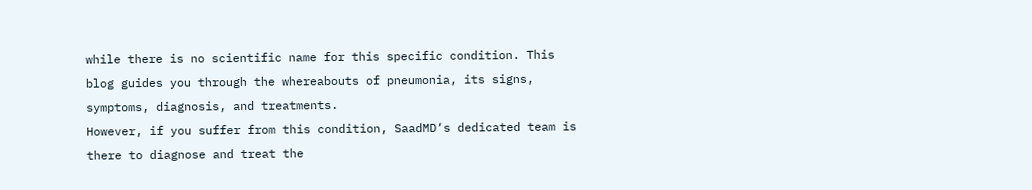while there is no scientific name for this specific condition. This blog guides you through the whereabouts of pneumonia, its signs, symptoms, diagnosis, and treatments.
However, if you suffer from this condition, SaadMD‘s dedicated team is there to diagnose and treat the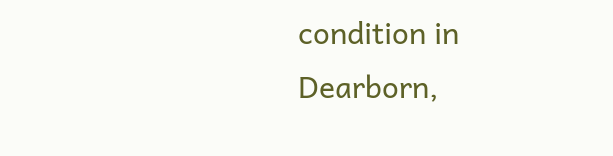condition in Dearborn,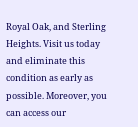Royal Oak, and Sterling Heights. Visit us today and eliminate this condition as early as possible. Moreover, you can access our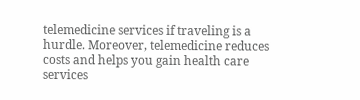telemedicine services if traveling is a hurdle. Moreover, telemedicine reduces costs and helps you gain health care services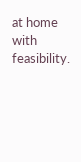at home with feasibility.